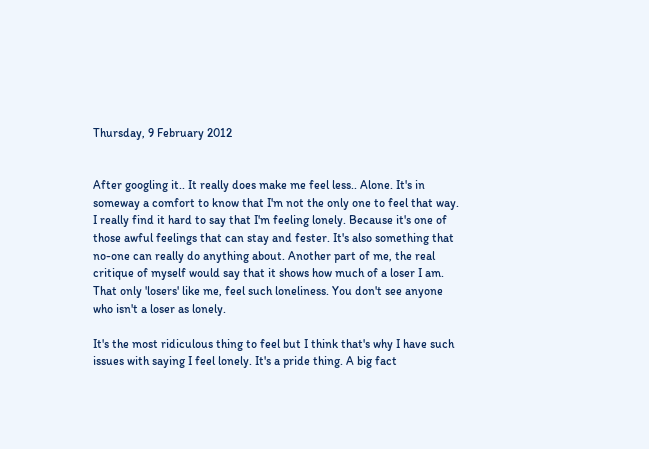Thursday, 9 February 2012


After googling it.. It really does make me feel less.. Alone. It's in someway a comfort to know that I'm not the only one to feel that way. I really find it hard to say that I'm feeling lonely. Because it's one of those awful feelings that can stay and fester. It's also something that no-one can really do anything about. Another part of me, the real critique of myself would say that it shows how much of a loser I am. That only 'losers' like me, feel such loneliness. You don't see anyone who isn't a loser as lonely.

It's the most ridiculous thing to feel but I think that's why I have such issues with saying I feel lonely. It's a pride thing. A big fact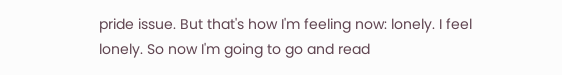pride issue. But that's how I'm feeling now: lonely. I feel lonely. So now I'm going to go and read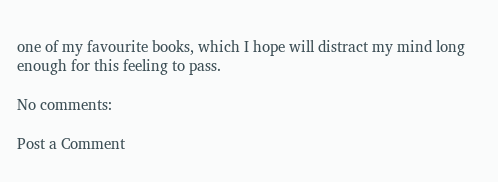one of my favourite books, which I hope will distract my mind long enough for this feeling to pass.

No comments:

Post a Comment